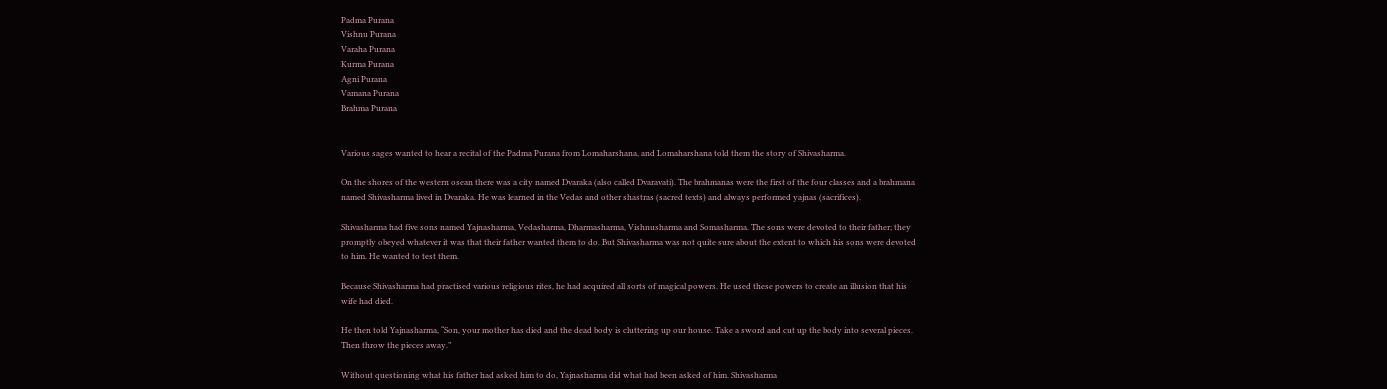Padma Purana
Vishnu Purana
Varaha Purana
Kurma Purana
Agni Purana
Vamana Purana
Brahma Purana


Various sages wanted to hear a recital of the Padma Purana from Lomaharshana, and Lomaharshana told them the story of Shivasharma.

On the shores of the western osean there was a city named Dvaraka (also called Dvaravati). The brahmanas were the first of the four classes and a brahmana named Shivasharma lived in Dvaraka. He was learned in the Vedas and other shastras (sacred texts) and always performed yajnas (sacrifices).

Shivasharma had five sons named Yajnasharma, Vedasharma, Dharmasharma, Vishnusharma and Somasharma. The sons were devoted to their father; they promptly obeyed whatever it was that their father wanted them to do. But Shivasharma was not quite sure about the extent to which his sons were devoted to him. He wanted to test them.

Because Shivasharma had practised various religious rites, he had acquired all sorts of magical powers. He used these powers to create an illusion that his wife had died.

He then told Yajnasharma, “Son, your mother has died and the dead body is cluttering up our house. Take a sword and cut up the body into several pieces. Then throw the pieces away.”

Without questioning what his father had asked him to do, Yajnasharma did what had been asked of him. Shivasharma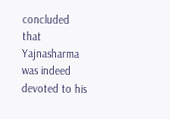concluded that Yajnasharma was indeed devoted to his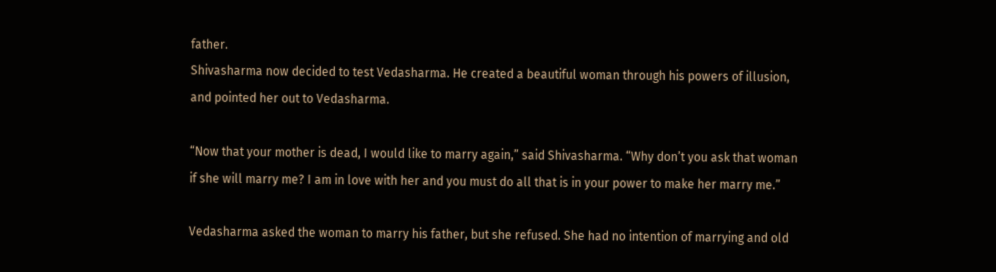father.
Shivasharma now decided to test Vedasharma. He created a beautiful woman through his powers of illusion, and pointed her out to Vedasharma.

“Now that your mother is dead, I would like to marry again,” said Shivasharma. “Why don’t you ask that woman if she will marry me? I am in love with her and you must do all that is in your power to make her marry me.”

Vedasharma asked the woman to marry his father, but she refused. She had no intention of marrying and old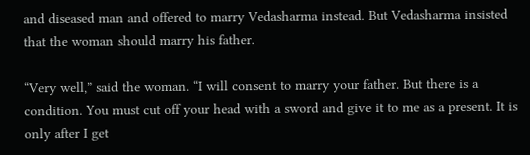and diseased man and offered to marry Vedasharma instead. But Vedasharma insisted that the woman should marry his father.

“Very well,” said the woman. “I will consent to marry your father. But there is a condition. You must cut off your head with a sword and give it to me as a present. It is only after I get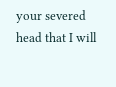your severed head that I will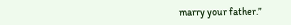marry your father.”